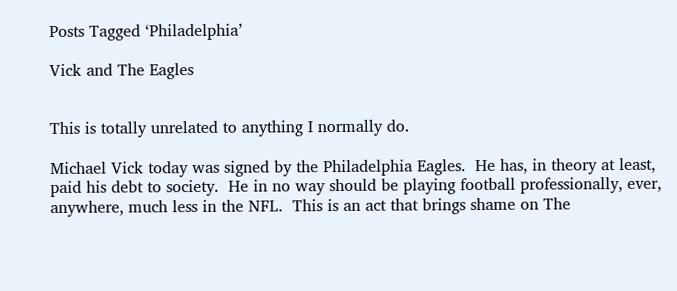Posts Tagged ‘Philadelphia’

Vick and The Eagles


This is totally unrelated to anything I normally do.

Michael Vick today was signed by the Philadelphia Eagles.  He has, in theory at least, paid his debt to society.  He in no way should be playing football professionally, ever, anywhere, much less in the NFL.  This is an act that brings shame on The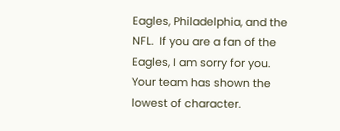Eagles, Philadelphia, and the NFL.  If you are a fan of the Eagles, I am sorry for you.  Your team has shown the lowest of character.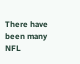There have been many NFL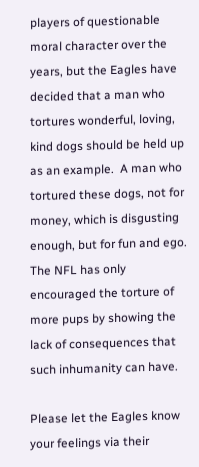players of questionable moral character over the years, but the Eagles have decided that a man who tortures wonderful, loving, kind dogs should be held up as an example.  A man who tortured these dogs, not for money, which is disgusting enough, but for fun and ego.  The NFL has only encouraged the torture of more pups by showing the lack of consequences that such inhumanity can have.

Please let the Eagles know your feelings via their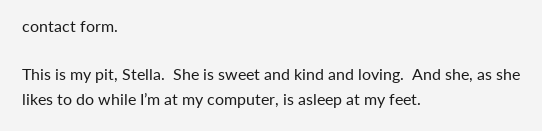contact form.

This is my pit, Stella.  She is sweet and kind and loving.  And she, as she likes to do while I’m at my computer, is asleep at my feet.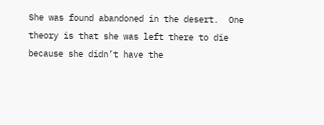She was found abandoned in the desert.  One theory is that she was left there to die because she didn’t have the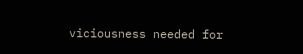viciousness needed for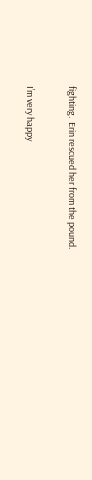fighting.  Erin rescued her from the pound.

I’m very happy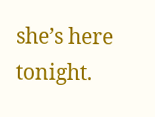she’s here tonight.